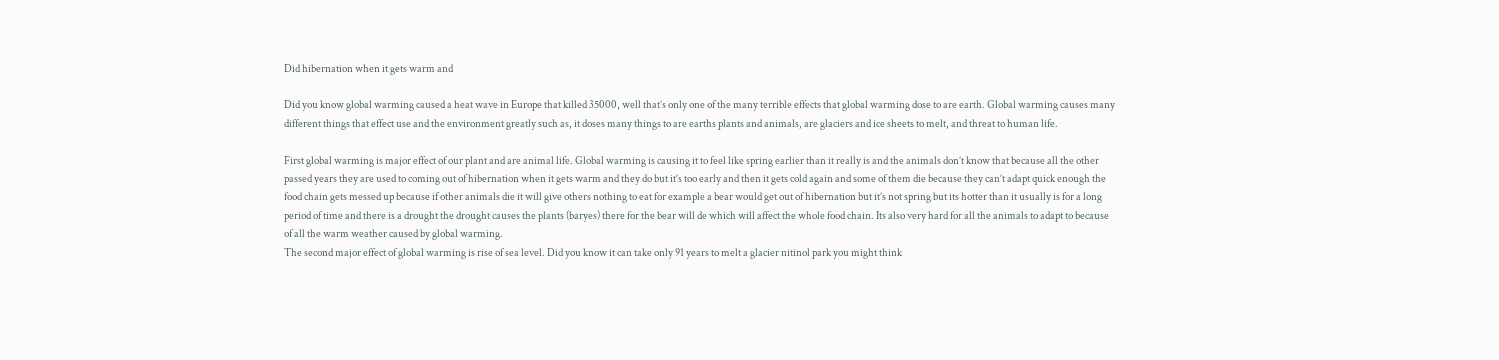Did hibernation when it gets warm and

Did you know global warming caused a heat wave in Europe that killed 35000, well that’s only one of the many terrible effects that global warming dose to are earth. Global warming causes many different things that effect use and the environment greatly such as, it doses many things to are earths plants and animals, are glaciers and ice sheets to melt, and threat to human life.

First global warming is major effect of our plant and are animal life. Global warming is causing it to feel like spring earlier than it really is and the animals don’t know that because all the other passed years they are used to coming out of hibernation when it gets warm and they do but it’s too early and then it gets cold again and some of them die because they can’t adapt quick enough the food chain gets messed up because if other animals die it will give others nothing to eat for example a bear would get out of hibernation but it’s not spring but its hotter than it usually is for a long period of time and there is a drought the drought causes the plants (baryes) there for the bear will de which will affect the whole food chain. Its also very hard for all the animals to adapt to because of all the warm weather caused by global warming.
The second major effect of global warming is rise of sea level. Did you know it can take only 91 years to melt a glacier nitinol park you might think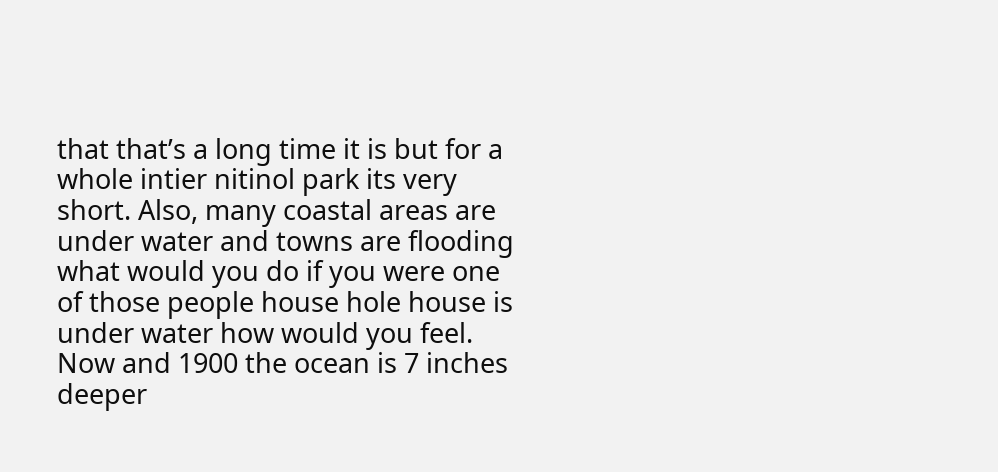that that’s a long time it is but for a whole intier nitinol park its very short. Also, many coastal areas are under water and towns are flooding what would you do if you were one of those people house hole house is under water how would you feel. Now and 1900 the ocean is 7 inches deeper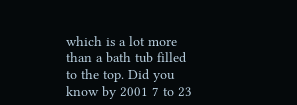which is a lot more than a bath tub filled to the top. Did you know by 2001 7 to 23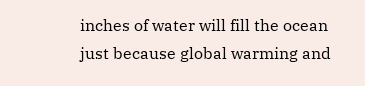inches of water will fill the ocean just because global warming and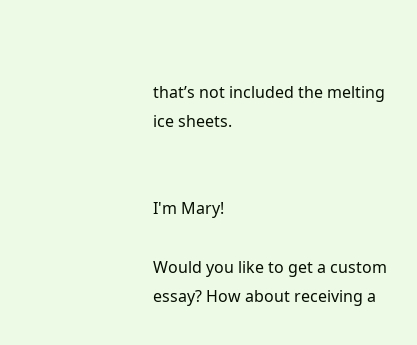that’s not included the melting ice sheets.


I'm Mary!

Would you like to get a custom essay? How about receiving a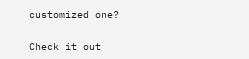customized one?

Check it out